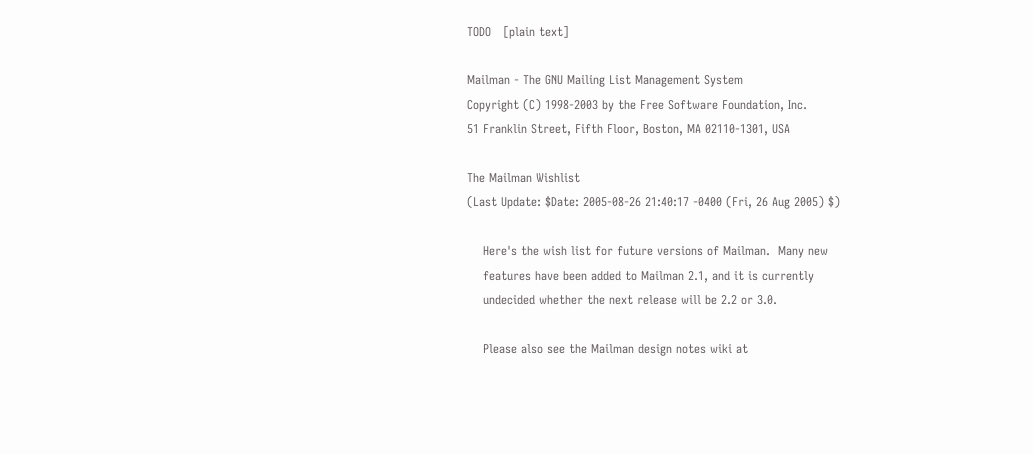TODO   [plain text]

Mailman - The GNU Mailing List Management System
Copyright (C) 1998-2003 by the Free Software Foundation, Inc.
51 Franklin Street, Fifth Floor, Boston, MA 02110-1301, USA

The Mailman Wishlist
(Last Update: $Date: 2005-08-26 21:40:17 -0400 (Fri, 26 Aug 2005) $)

    Here's the wish list for future versions of Mailman.  Many new
    features have been added to Mailman 2.1, and it is currently
    undecided whether the next release will be 2.2 or 3.0.

    Please also see the Mailman design notes wiki at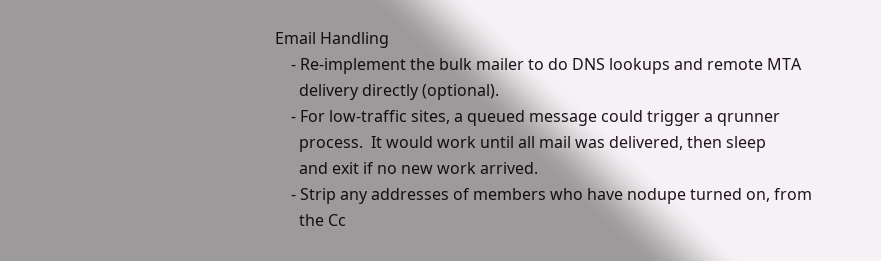Email Handling
    - Re-implement the bulk mailer to do DNS lookups and remote MTA
      delivery directly (optional).
    - For low-traffic sites, a queued message could trigger a qrunner
      process.  It would work until all mail was delivered, then sleep
      and exit if no new work arrived.
    - Strip any addresses of members who have nodupe turned on, from
      the Cc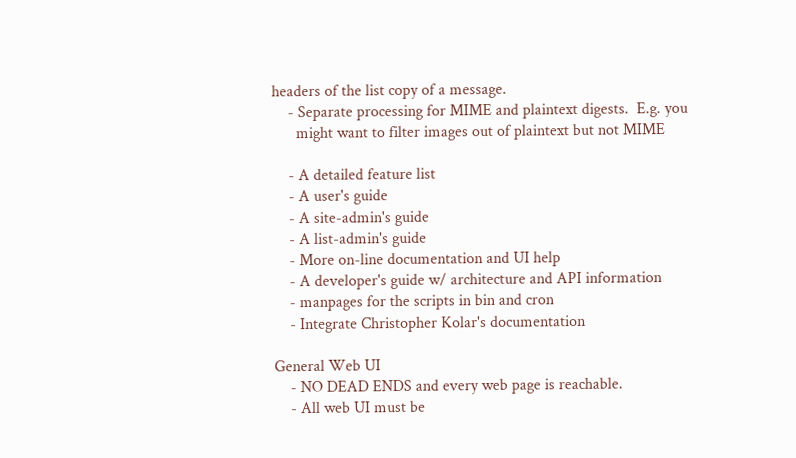headers of the list copy of a message.
    - Separate processing for MIME and plaintext digests.  E.g. you
      might want to filter images out of plaintext but not MIME

    - A detailed feature list
    - A user's guide
    - A site-admin's guide
    - A list-admin's guide
    - More on-line documentation and UI help
    - A developer's guide w/ architecture and API information
    - manpages for the scripts in bin and cron
    - Integrate Christopher Kolar's documentation

General Web UI
    - NO DEAD ENDS and every web page is reachable.
    - All web UI must be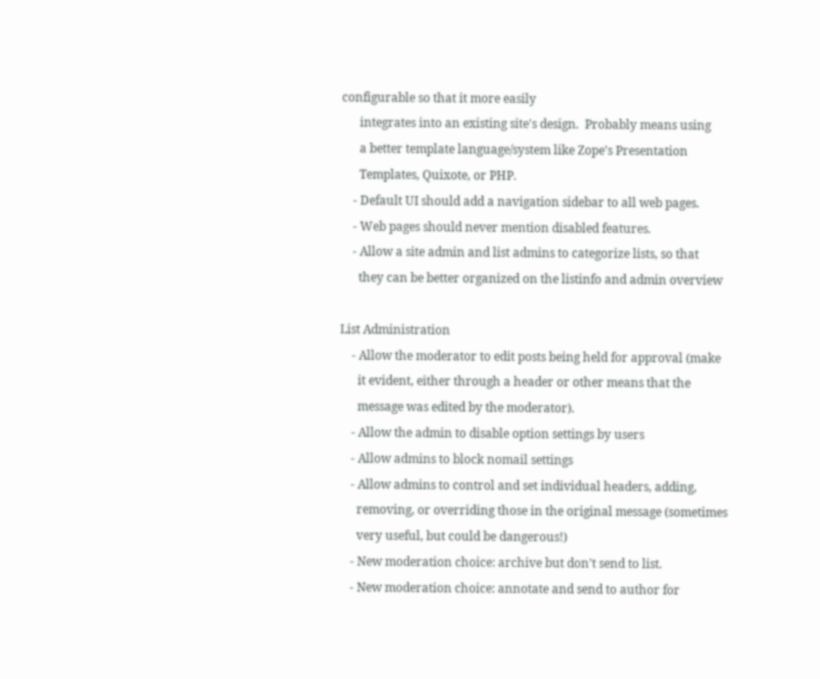configurable so that it more easily
      integrates into an existing site's design.  Probably means using
      a better template language/system like Zope's Presentation
      Templates, Quixote, or PHP.
    - Default UI should add a navigation sidebar to all web pages.
    - Web pages should never mention disabled features.
    - Allow a site admin and list admins to categorize lists, so that
      they can be better organized on the listinfo and admin overview

List Administration
    - Allow the moderator to edit posts being held for approval (make
      it evident, either through a header or other means that the
      message was edited by the moderator).
    - Allow the admin to disable option settings by users
    - Allow admins to block nomail settings
    - Allow admins to control and set individual headers, adding,
      removing, or overriding those in the original message (sometimes
      very useful, but could be dangerous!)
    - New moderation choice: archive but don't send to list.
    - New moderation choice: annotate and send to author for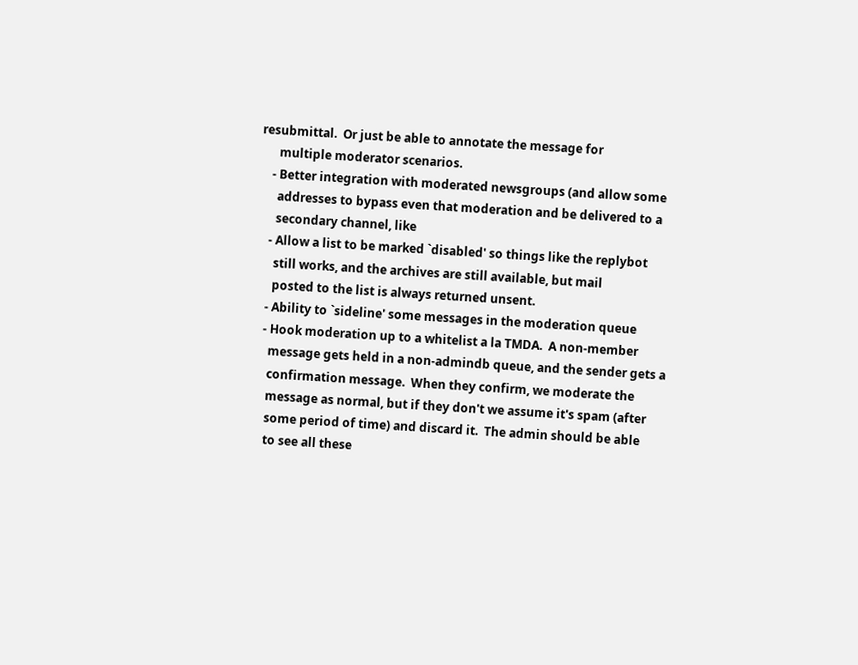resubmittal.  Or just be able to annotate the message for
      multiple moderator scenarios.
    - Better integration with moderated newsgroups (and allow some
      addresses to bypass even that moderation and be delivered to a
      secondary channel, like
    - Allow a list to be marked `disabled' so things like the replybot
      still works, and the archives are still available, but mail
      posted to the list is always returned unsent.
    - Ability to `sideline' some messages in the moderation queue
    - Hook moderation up to a whitelist a la TMDA.  A non-member
      message gets held in a non-admindb queue, and the sender gets a
      confirmation message.  When they confirm, we moderate the
      message as normal, but if they don't we assume it's spam (after
      some period of time) and discard it.  The admin should be able
      to see all these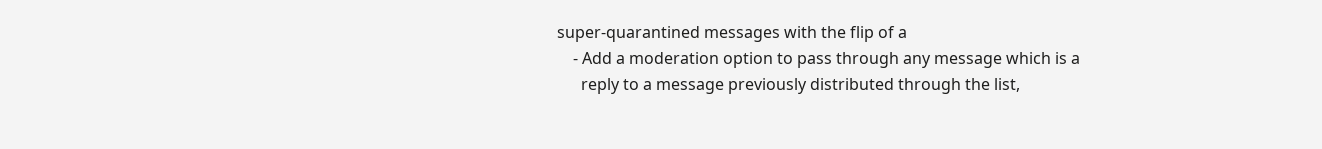super-quarantined messages with the flip of a
    - Add a moderation option to pass through any message which is a
      reply to a message previously distributed through the list,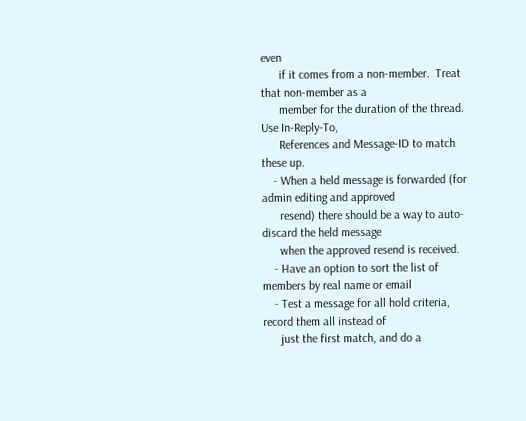even
      if it comes from a non-member.  Treat that non-member as a
      member for the duration of the thread.  Use In-Reply-To,
      References and Message-ID to match these up.
    - When a held message is forwarded (for admin editing and approved
      resend) there should be a way to auto-discard the held message
      when the approved resend is received.
    - Have an option to sort the list of members by real name or email
    - Test a message for all hold criteria, record them all instead of
      just the first match, and do a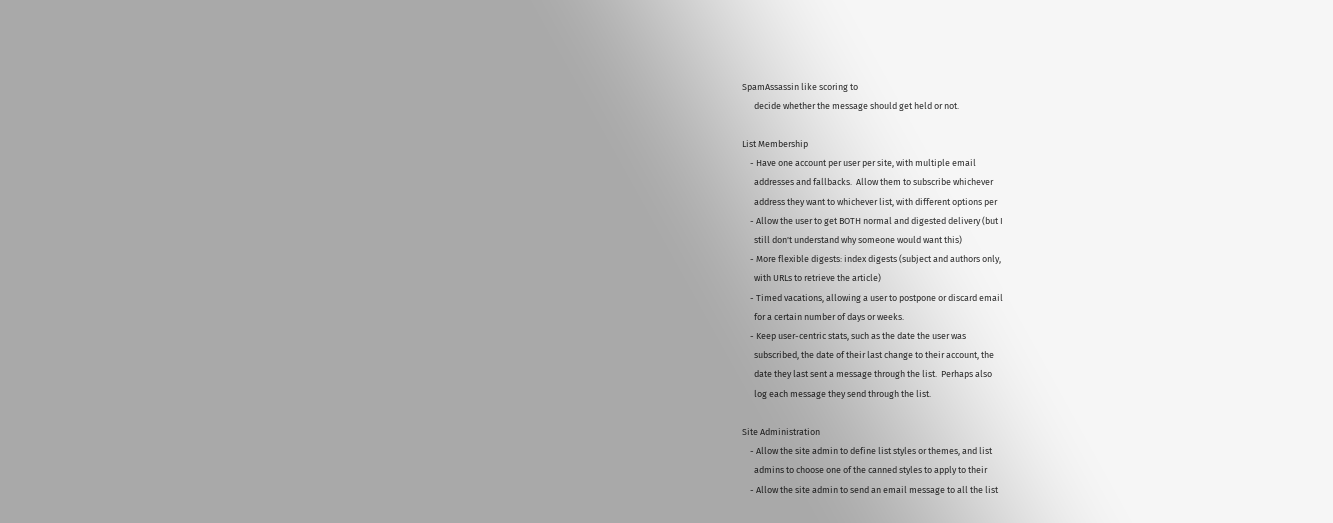SpamAssassin like scoring to
      decide whether the message should get held or not.

List Membership
    - Have one account per user per site, with multiple email
      addresses and fallbacks.  Allow them to subscribe whichever
      address they want to whichever list, with different options per
    - Allow the user to get BOTH normal and digested delivery (but I
      still don't understand why someone would want this)
    - More flexible digests: index digests (subject and authors only,
      with URLs to retrieve the article)
    - Timed vacations, allowing a user to postpone or discard email
      for a certain number of days or weeks.
    - Keep user-centric stats, such as the date the user was
      subscribed, the date of their last change to their account, the
      date they last sent a message through the list.  Perhaps also
      log each message they send through the list.

Site Administration
    - Allow the site admin to define list styles or themes, and list
      admins to choose one of the canned styles to apply to their
    - Allow the site admin to send an email message to all the list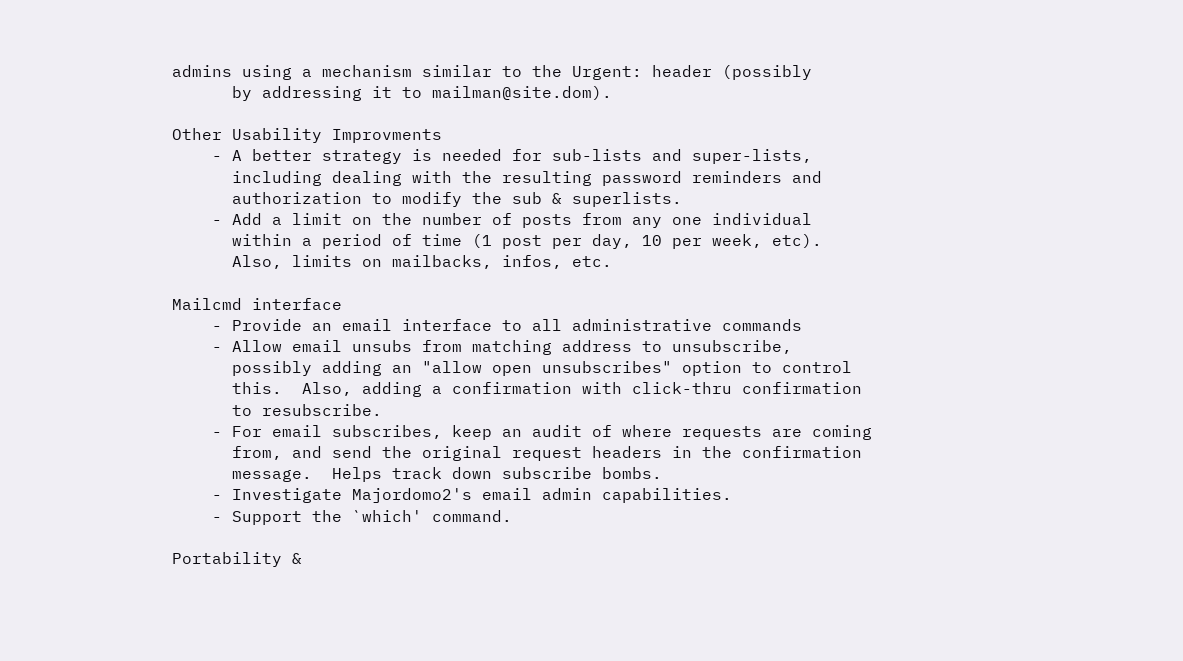admins using a mechanism similar to the Urgent: header (possibly
      by addressing it to mailman@site.dom).

Other Usability Improvments
    - A better strategy is needed for sub-lists and super-lists,
      including dealing with the resulting password reminders and
      authorization to modify the sub & superlists.
    - Add a limit on the number of posts from any one individual
      within a period of time (1 post per day, 10 per week, etc).
      Also, limits on mailbacks, infos, etc.

Mailcmd interface
    - Provide an email interface to all administrative commands
    - Allow email unsubs from matching address to unsubscribe,
      possibly adding an "allow open unsubscribes" option to control
      this.  Also, adding a confirmation with click-thru confirmation
      to resubscribe.
    - For email subscribes, keep an audit of where requests are coming
      from, and send the original request headers in the confirmation
      message.  Helps track down subscribe bombs.
    - Investigate Majordomo2's email admin capabilities.
    - Support the `which' command.

Portability &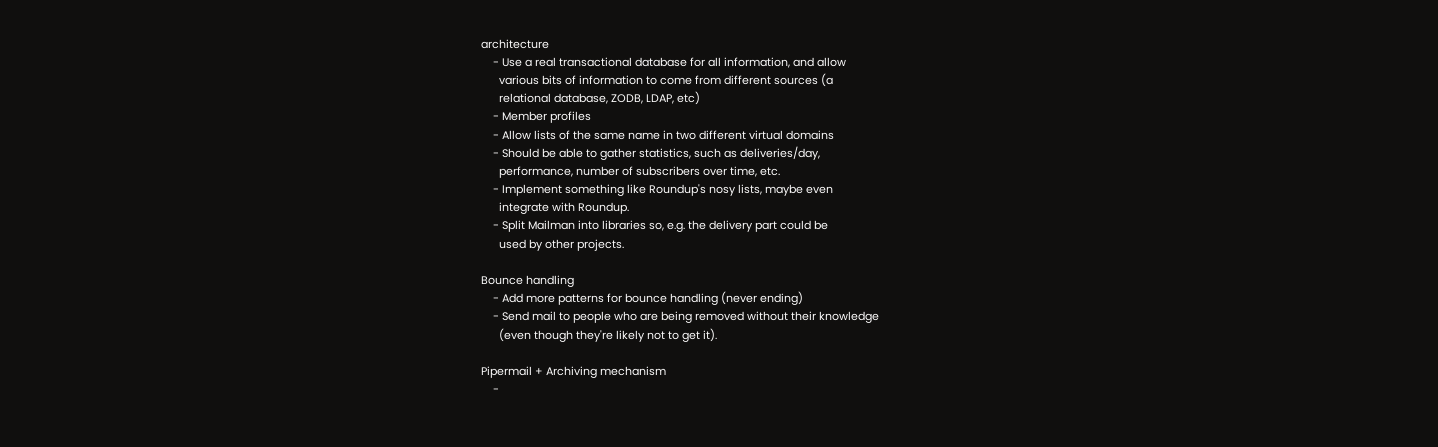architecture
    - Use a real transactional database for all information, and allow
      various bits of information to come from different sources (a
      relational database, ZODB, LDAP, etc)
    - Member profiles
    - Allow lists of the same name in two different virtual domains
    - Should be able to gather statistics, such as deliveries/day,
      performance, number of subscribers over time, etc.
    - Implement something like Roundup's nosy lists, maybe even
      integrate with Roundup.
    - Split Mailman into libraries so, e.g. the delivery part could be
      used by other projects.

Bounce handling
    - Add more patterns for bounce handling (never ending)
    - Send mail to people who are being removed without their knowledge
      (even though they're likely not to get it).

Pipermail + Archiving mechanism
    -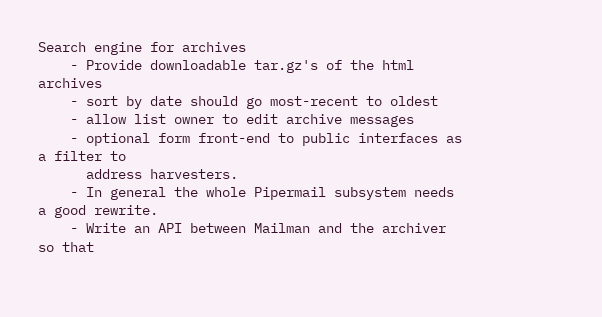Search engine for archives
    - Provide downloadable tar.gz's of the html archives
    - sort by date should go most-recent to oldest
    - allow list owner to edit archive messages
    - optional form front-end to public interfaces as a filter to
      address harvesters.
    - In general the whole Pipermail subsystem needs a good rewrite.
    - Write an API between Mailman and the archiver so that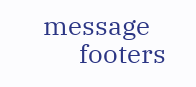message
      footers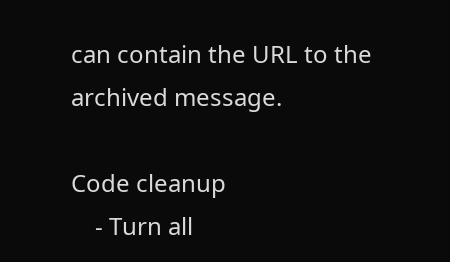can contain the URL to the archived message.

Code cleanup
    - Turn all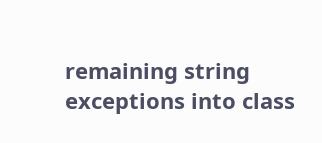remaining string exceptions into class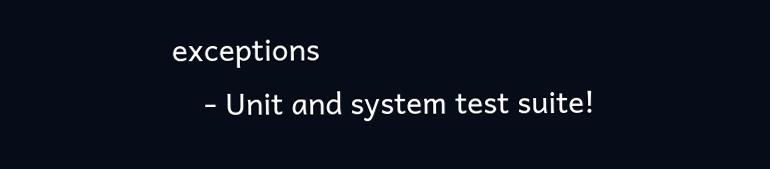exceptions
    - Unit and system test suite!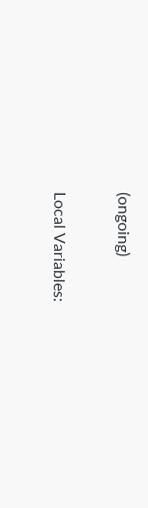(ongoing)

Local Variables: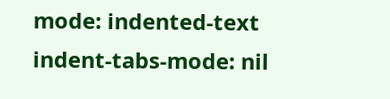mode: indented-text
indent-tabs-mode: nil